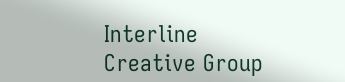Interline Creative Group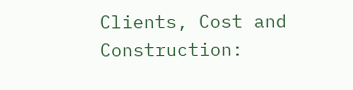Clients, Cost and Construction: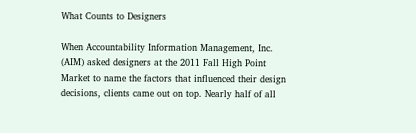What Counts to Designers

When Accountability Information Management, Inc. (AIM) asked designers at the 2011 Fall High Point Market to name the factors that influenced their design decisions, clients came out on top. Nearly half of all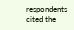respondents cited the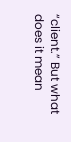“client.” But what does it mean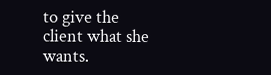to give the client what she wants.